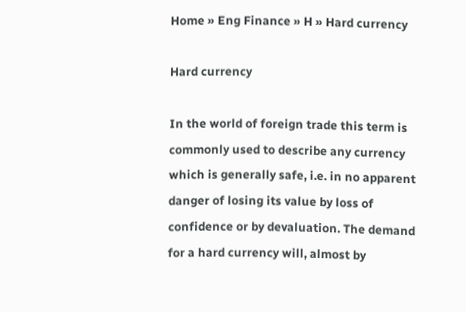Home » Eng Finance » H » Hard currency

Hard currency

In the world of foreign trade this term is commonly used to describe any currency which is generally safe, i.e. in no apparent danger of losing its value by loss of confidence or by devaluation. The demand for a hard currency will, almost by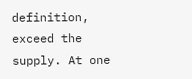definition, exceed the supply. At one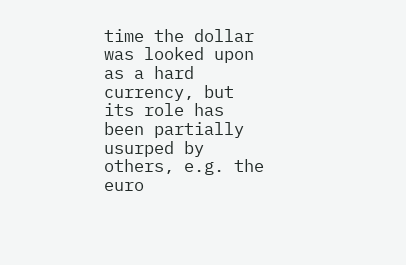time the dollar was looked upon as a hard currency, but its role has been partially usurped by others, e.g. the euro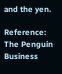and the yen.

Reference: The Penguin Business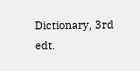Dictionary, 3rd edt.